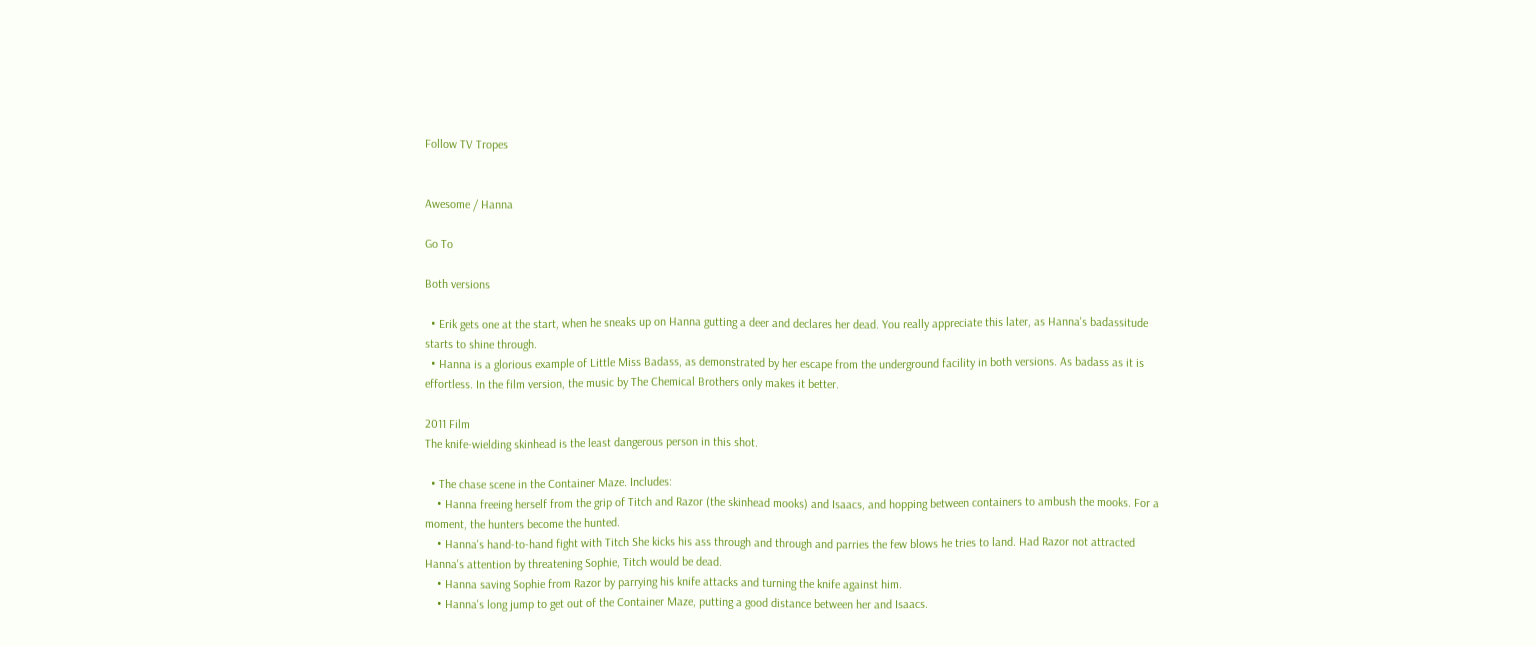Follow TV Tropes


Awesome / Hanna

Go To

Both versions

  • Erik gets one at the start, when he sneaks up on Hanna gutting a deer and declares her dead. You really appreciate this later, as Hanna's badassitude starts to shine through.
  • Hanna is a glorious example of Little Miss Badass, as demonstrated by her escape from the underground facility in both versions. As badass as it is effortless. In the film version, the music by The Chemical Brothers only makes it better.

2011 Film
The knife-wielding skinhead is the least dangerous person in this shot.

  • The chase scene in the Container Maze. Includes:
    • Hanna freeing herself from the grip of Titch and Razor (the skinhead mooks) and Isaacs, and hopping between containers to ambush the mooks. For a moment, the hunters become the hunted.
    • Hanna's hand-to-hand fight with Titch She kicks his ass through and through and parries the few blows he tries to land. Had Razor not attracted Hanna's attention by threatening Sophie, Titch would be dead.
    • Hanna saving Sophie from Razor by parrying his knife attacks and turning the knife against him.
    • Hanna's long jump to get out of the Container Maze, putting a good distance between her and Isaacs.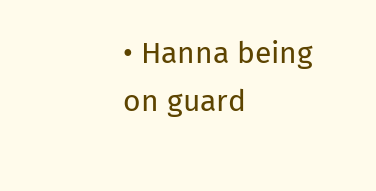• Hanna being on guard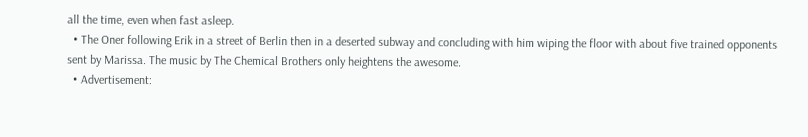all the time, even when fast asleep.
  • The Oner following Erik in a street of Berlin then in a deserted subway and concluding with him wiping the floor with about five trained opponents sent by Marissa. The music by The Chemical Brothers only heightens the awesome.
  • Advertisement: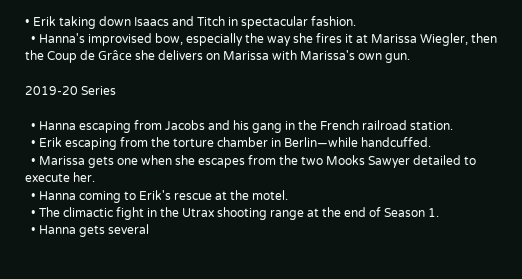• Erik taking down Isaacs and Titch in spectacular fashion.
  • Hanna's improvised bow, especially the way she fires it at Marissa Wiegler, then the Coup de Grâce she delivers on Marissa with Marissa's own gun.

2019-20 Series

  • Hanna escaping from Jacobs and his gang in the French railroad station.
  • Erik escaping from the torture chamber in Berlin—while handcuffed.
  • Marissa gets one when she escapes from the two Mooks Sawyer detailed to execute her.
  • Hanna coming to Erik's rescue at the motel.
  • The climactic fight in the Utrax shooting range at the end of Season 1.
  • Hanna gets several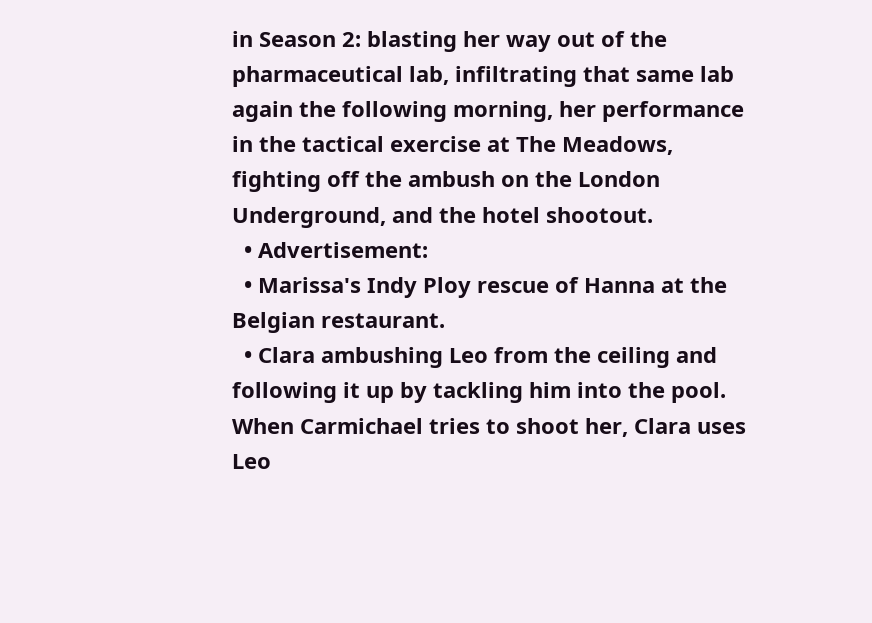in Season 2: blasting her way out of the pharmaceutical lab, infiltrating that same lab again the following morning, her performance in the tactical exercise at The Meadows, fighting off the ambush on the London Underground, and the hotel shootout.
  • Advertisement:
  • Marissa's Indy Ploy rescue of Hanna at the Belgian restaurant.
  • Clara ambushing Leo from the ceiling and following it up by tackling him into the pool. When Carmichael tries to shoot her, Clara uses Leo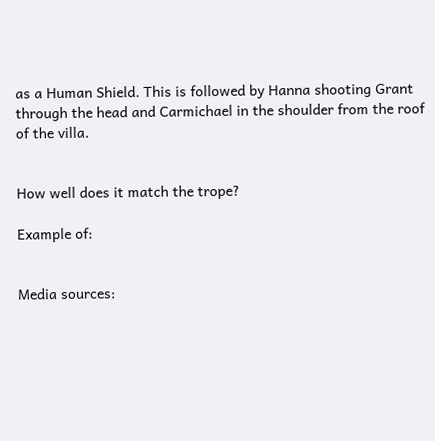as a Human Shield. This is followed by Hanna shooting Grant through the head and Carmichael in the shoulder from the roof of the villa.


How well does it match the trope?

Example of:


Media sources: